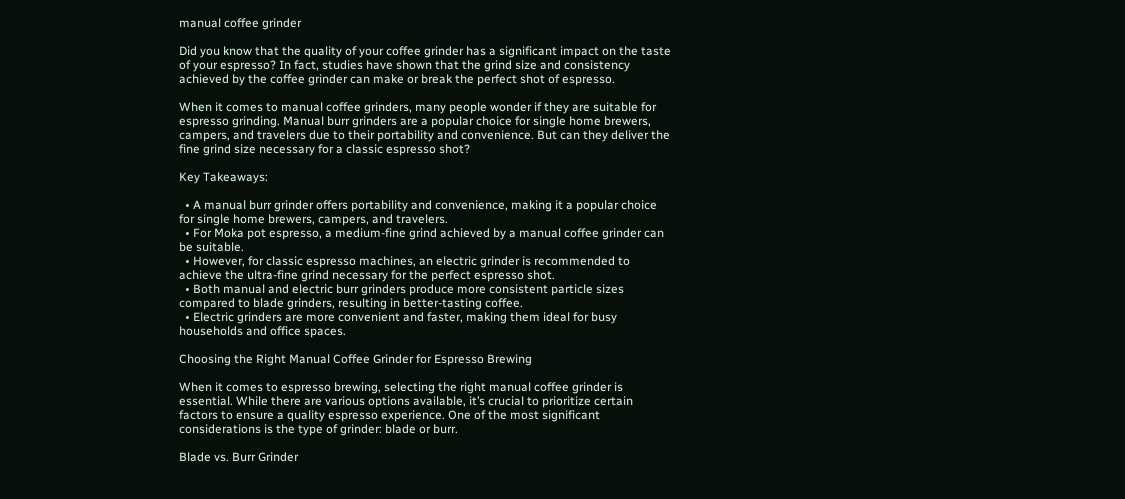manual coffee grinder

Did you know that the quality of your coffee grinder has a significant impact on the taste of your espresso? In fact, studies have shown that the grind size and consistency achieved by the coffee grinder can make or break the perfect shot of espresso.

When it comes to manual coffee grinders, many people wonder if they are suitable for espresso grinding. Manual burr grinders are a popular choice for single home brewers, campers, and travelers due to their portability and convenience. But can they deliver the fine grind size necessary for a classic espresso shot?

Key Takeaways:

  • A manual burr grinder offers portability and convenience, making it a popular choice for single home brewers, campers, and travelers.
  • For Moka pot espresso, a medium-fine grind achieved by a manual coffee grinder can be suitable.
  • However, for classic espresso machines, an electric grinder is recommended to achieve the ultra-fine grind necessary for the perfect espresso shot.
  • Both manual and electric burr grinders produce more consistent particle sizes compared to blade grinders, resulting in better-tasting coffee.
  • Electric grinders are more convenient and faster, making them ideal for busy households and office spaces.

Choosing the Right Manual Coffee Grinder for Espresso Brewing

When it comes to espresso brewing, selecting the right manual coffee grinder is essential. While there are various options available, it’s crucial to prioritize certain factors to ensure a quality espresso experience. One of the most significant considerations is the type of grinder: blade or burr.

Blade vs. Burr Grinder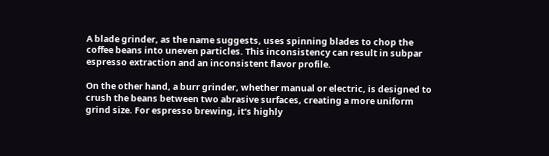A blade grinder, as the name suggests, uses spinning blades to chop the coffee beans into uneven particles. This inconsistency can result in subpar espresso extraction and an inconsistent flavor profile.

On the other hand, a burr grinder, whether manual or electric, is designed to crush the beans between two abrasive surfaces, creating a more uniform grind size. For espresso brewing, it’s highly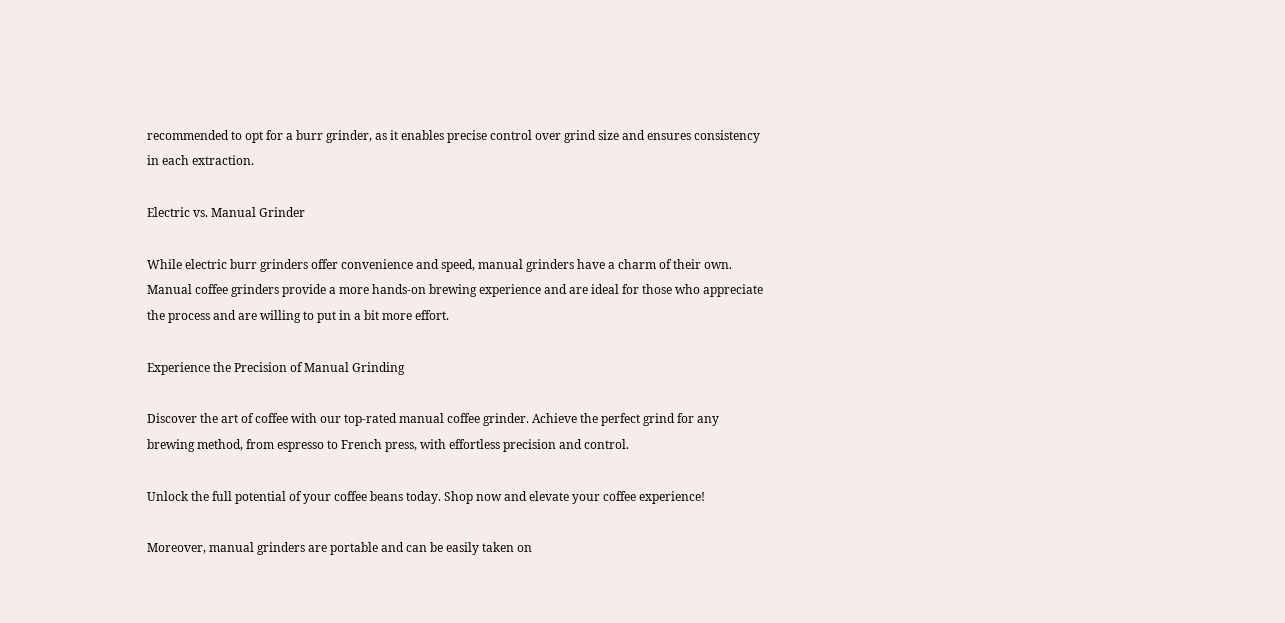recommended to opt for a burr grinder, as it enables precise control over grind size and ensures consistency in each extraction.

Electric vs. Manual Grinder

While electric burr grinders offer convenience and speed, manual grinders have a charm of their own. Manual coffee grinders provide a more hands-on brewing experience and are ideal for those who appreciate the process and are willing to put in a bit more effort.

Experience the Precision of Manual Grinding

Discover the art of coffee with our top-rated manual coffee grinder. Achieve the perfect grind for any brewing method, from espresso to French press, with effortless precision and control.

Unlock the full potential of your coffee beans today. Shop now and elevate your coffee experience!

Moreover, manual grinders are portable and can be easily taken on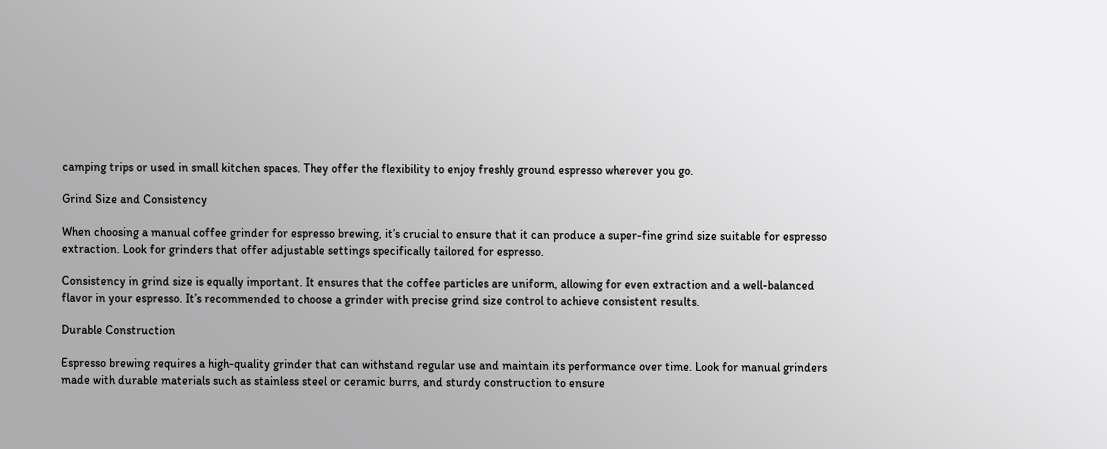camping trips or used in small kitchen spaces. They offer the flexibility to enjoy freshly ground espresso wherever you go.

Grind Size and Consistency

When choosing a manual coffee grinder for espresso brewing, it’s crucial to ensure that it can produce a super-fine grind size suitable for espresso extraction. Look for grinders that offer adjustable settings specifically tailored for espresso.

Consistency in grind size is equally important. It ensures that the coffee particles are uniform, allowing for even extraction and a well-balanced flavor in your espresso. It’s recommended to choose a grinder with precise grind size control to achieve consistent results.

Durable Construction

Espresso brewing requires a high-quality grinder that can withstand regular use and maintain its performance over time. Look for manual grinders made with durable materials such as stainless steel or ceramic burrs, and sturdy construction to ensure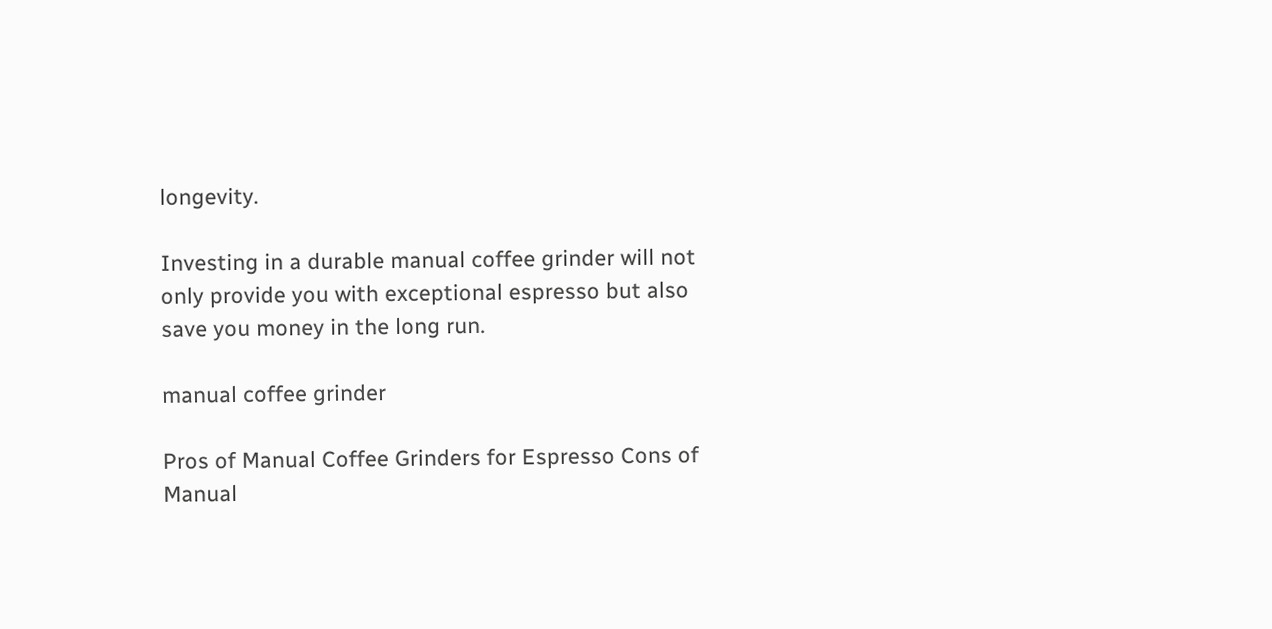longevity.

Investing in a durable manual coffee grinder will not only provide you with exceptional espresso but also save you money in the long run.

manual coffee grinder

Pros of Manual Coffee Grinders for Espresso Cons of Manual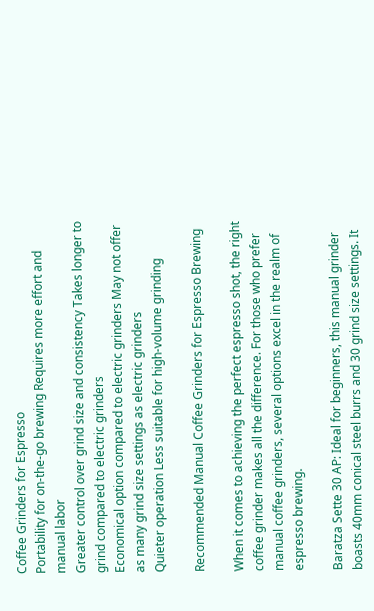Coffee Grinders for Espresso
Portability for on-the-go brewing Requires more effort and manual labor
Greater control over grind size and consistency Takes longer to grind compared to electric grinders
Economical option compared to electric grinders May not offer as many grind size settings as electric grinders
Quieter operation Less suitable for high-volume grinding

Recommended Manual Coffee Grinders for Espresso Brewing

When it comes to achieving the perfect espresso shot, the right coffee grinder makes all the difference. For those who prefer manual coffee grinders, several options excel in the realm of espresso brewing.

Baratza Sette 30 AP: Ideal for beginners, this manual grinder boasts 40mm conical steel burrs and 30 grind size settings. It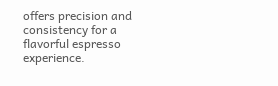offers precision and consistency for a flavorful espresso experience.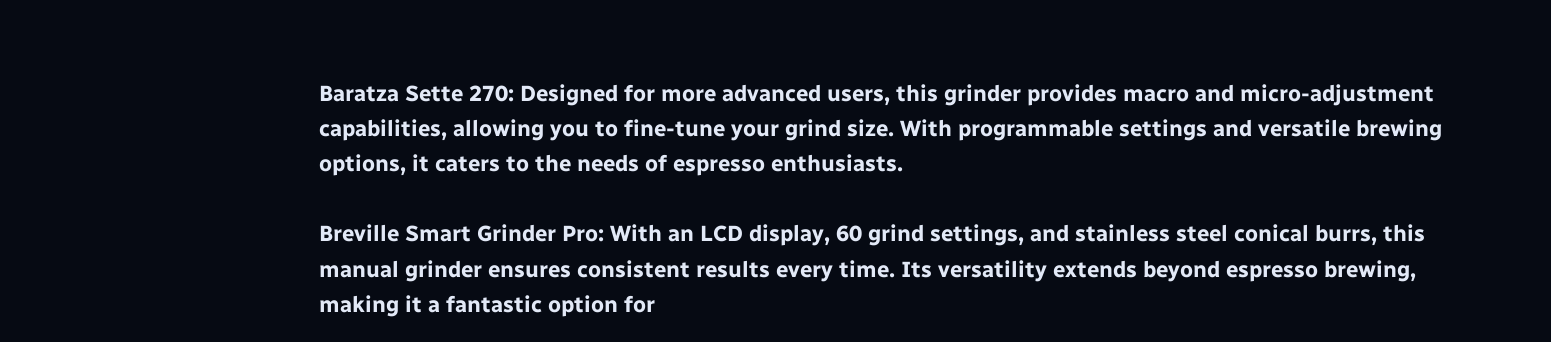Baratza Sette 270: Designed for more advanced users, this grinder provides macro and micro-adjustment capabilities, allowing you to fine-tune your grind size. With programmable settings and versatile brewing options, it caters to the needs of espresso enthusiasts.

Breville Smart Grinder Pro: With an LCD display, 60 grind settings, and stainless steel conical burrs, this manual grinder ensures consistent results every time. Its versatility extends beyond espresso brewing, making it a fantastic option for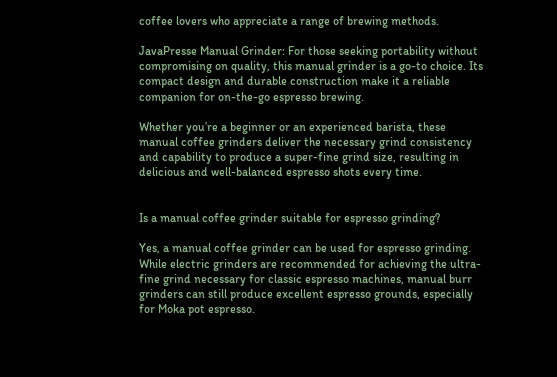coffee lovers who appreciate a range of brewing methods.

JavaPresse Manual Grinder: For those seeking portability without compromising on quality, this manual grinder is a go-to choice. Its compact design and durable construction make it a reliable companion for on-the-go espresso brewing.

Whether you’re a beginner or an experienced barista, these manual coffee grinders deliver the necessary grind consistency and capability to produce a super-fine grind size, resulting in delicious and well-balanced espresso shots every time.


Is a manual coffee grinder suitable for espresso grinding?

Yes, a manual coffee grinder can be used for espresso grinding. While electric grinders are recommended for achieving the ultra-fine grind necessary for classic espresso machines, manual burr grinders can still produce excellent espresso grounds, especially for Moka pot espresso.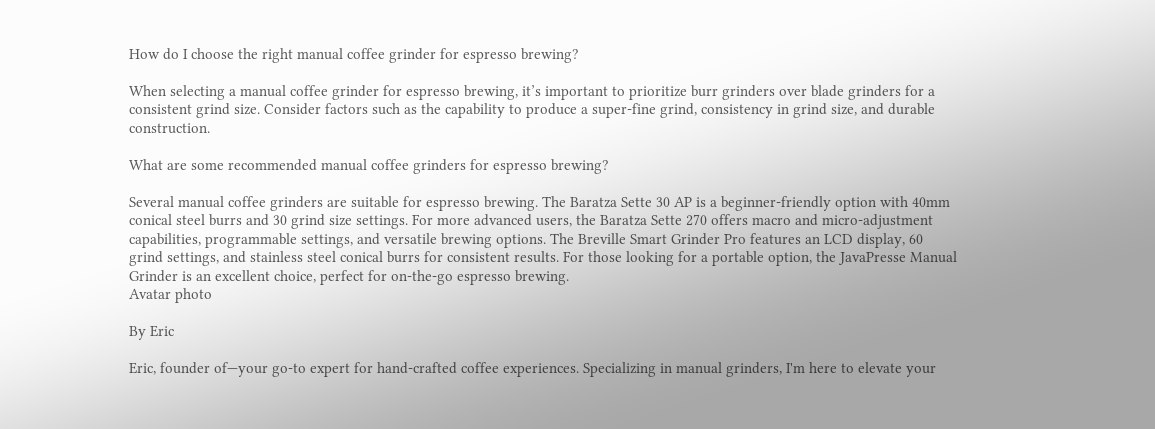How do I choose the right manual coffee grinder for espresso brewing?

When selecting a manual coffee grinder for espresso brewing, it’s important to prioritize burr grinders over blade grinders for a consistent grind size. Consider factors such as the capability to produce a super-fine grind, consistency in grind size, and durable construction.

What are some recommended manual coffee grinders for espresso brewing?

Several manual coffee grinders are suitable for espresso brewing. The Baratza Sette 30 AP is a beginner-friendly option with 40mm conical steel burrs and 30 grind size settings. For more advanced users, the Baratza Sette 270 offers macro and micro-adjustment capabilities, programmable settings, and versatile brewing options. The Breville Smart Grinder Pro features an LCD display, 60 grind settings, and stainless steel conical burrs for consistent results. For those looking for a portable option, the JavaPresse Manual Grinder is an excellent choice, perfect for on-the-go espresso brewing.
Avatar photo

By Eric

Eric, founder of—your go-to expert for hand-crafted coffee experiences. Specializing in manual grinders, I'm here to elevate your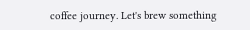coffee journey. Let's brew something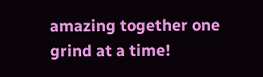amazing together one grind at a time!